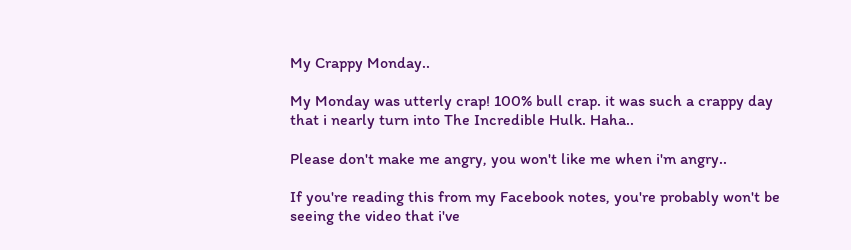My Crappy Monday..

My Monday was utterly crap! 100% bull crap. it was such a crappy day that i nearly turn into The Incredible Hulk. Haha..

Please don't make me angry, you won't like me when i'm angry..

If you're reading this from my Facebook notes, you're probably won't be seeing the video that i've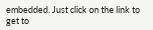embedded. Just click on the link to get to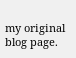my original blog page.